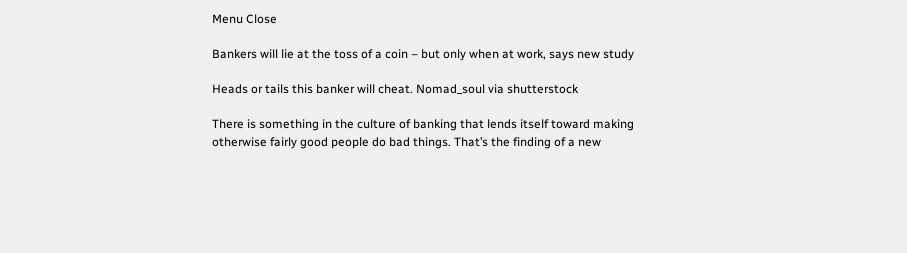Menu Close

Bankers will lie at the toss of a coin – but only when at work, says new study

Heads or tails this banker will cheat. Nomad_soul via shutterstock

There is something in the culture of banking that lends itself toward making otherwise fairly good people do bad things. That’s the finding of a new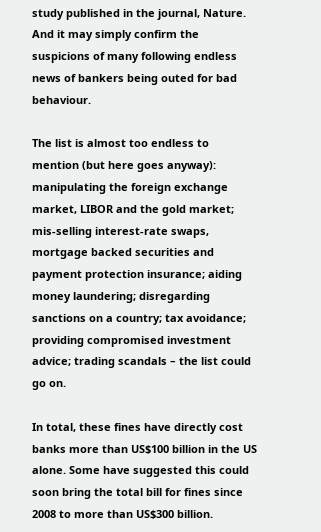study published in the journal, Nature. And it may simply confirm the suspicions of many following endless news of bankers being outed for bad behaviour.

The list is almost too endless to mention (but here goes anyway): manipulating the foreign exchange market, LIBOR and the gold market; mis-selling interest-rate swaps, mortgage backed securities and payment protection insurance; aiding money laundering; disregarding sanctions on a country; tax avoidance; providing compromised investment advice; trading scandals – the list could go on.

In total, these fines have directly cost banks more than US$100 billion in the US alone. Some have suggested this could soon bring the total bill for fines since 2008 to more than US$300 billion.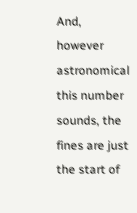And, however astronomical this number sounds, the fines are just the start of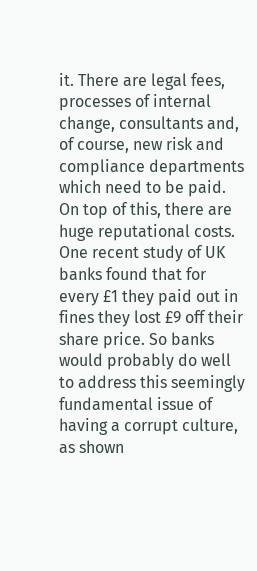it. There are legal fees, processes of internal change, consultants and, of course, new risk and compliance departments which need to be paid. On top of this, there are huge reputational costs. One recent study of UK banks found that for every £1 they paid out in fines they lost £9 off their share price. So banks would probably do well to address this seemingly fundamental issue of having a corrupt culture, as shown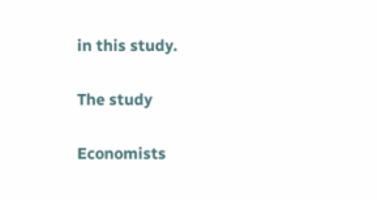in this study.

The study

Economists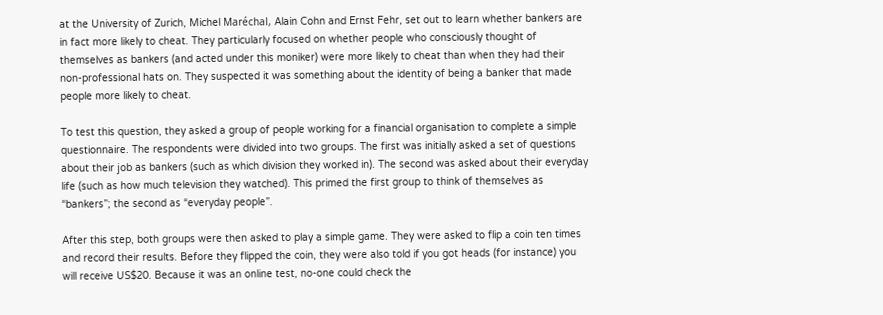at the University of Zurich, Michel Maréchal, Alain Cohn and Ernst Fehr, set out to learn whether bankers are in fact more likely to cheat. They particularly focused on whether people who consciously thought of themselves as bankers (and acted under this moniker) were more likely to cheat than when they had their non-professional hats on. They suspected it was something about the identity of being a banker that made people more likely to cheat.

To test this question, they asked a group of people working for a financial organisation to complete a simple questionnaire. The respondents were divided into two groups. The first was initially asked a set of questions about their job as bankers (such as which division they worked in). The second was asked about their everyday life (such as how much television they watched). This primed the first group to think of themselves as “bankers”; the second as “everyday people”.

After this step, both groups were then asked to play a simple game. They were asked to flip a coin ten times and record their results. Before they flipped the coin, they were also told if you got heads (for instance) you will receive US$20. Because it was an online test, no-one could check the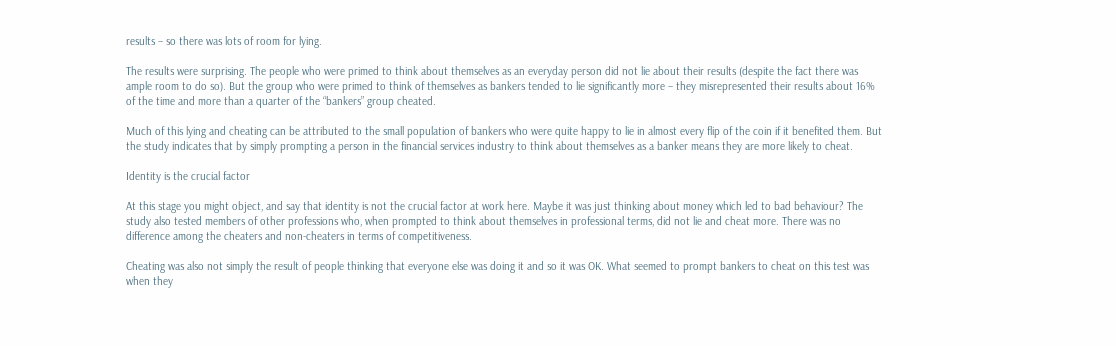results – so there was lots of room for lying.

The results were surprising. The people who were primed to think about themselves as an everyday person did not lie about their results (despite the fact there was ample room to do so). But the group who were primed to think of themselves as bankers tended to lie significantly more – they misrepresented their results about 16% of the time and more than a quarter of the “bankers” group cheated.

Much of this lying and cheating can be attributed to the small population of bankers who were quite happy to lie in almost every flip of the coin if it benefited them. But the study indicates that by simply prompting a person in the financial services industry to think about themselves as a banker means they are more likely to cheat.

Identity is the crucial factor

At this stage you might object, and say that identity is not the crucial factor at work here. Maybe it was just thinking about money which led to bad behaviour? The study also tested members of other professions who, when prompted to think about themselves in professional terms, did not lie and cheat more. There was no difference among the cheaters and non-cheaters in terms of competitiveness.

Cheating was also not simply the result of people thinking that everyone else was doing it and so it was OK. What seemed to prompt bankers to cheat on this test was when they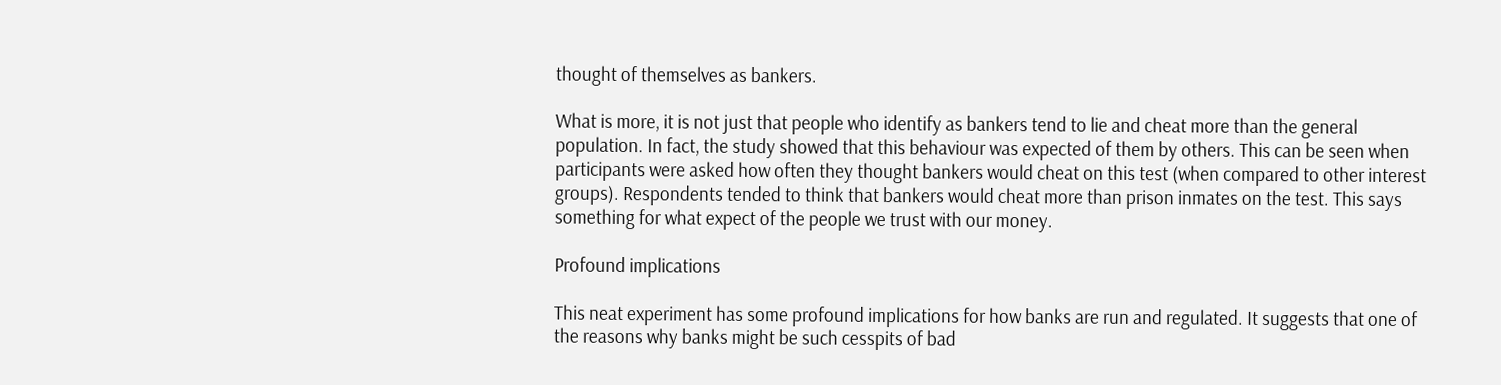thought of themselves as bankers.

What is more, it is not just that people who identify as bankers tend to lie and cheat more than the general population. In fact, the study showed that this behaviour was expected of them by others. This can be seen when participants were asked how often they thought bankers would cheat on this test (when compared to other interest groups). Respondents tended to think that bankers would cheat more than prison inmates on the test. This says something for what expect of the people we trust with our money.

Profound implications

This neat experiment has some profound implications for how banks are run and regulated. It suggests that one of the reasons why banks might be such cesspits of bad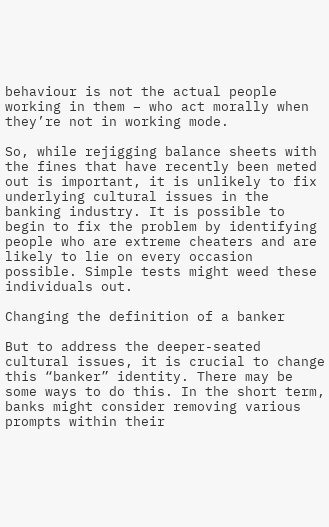behaviour is not the actual people working in them – who act morally when they’re not in working mode.

So, while rejigging balance sheets with the fines that have recently been meted out is important, it is unlikely to fix underlying cultural issues in the banking industry. It is possible to begin to fix the problem by identifying people who are extreme cheaters and are likely to lie on every occasion possible. Simple tests might weed these individuals out.

Changing the definition of a banker

But to address the deeper-seated cultural issues, it is crucial to change this “banker” identity. There may be some ways to do this. In the short term, banks might consider removing various prompts within their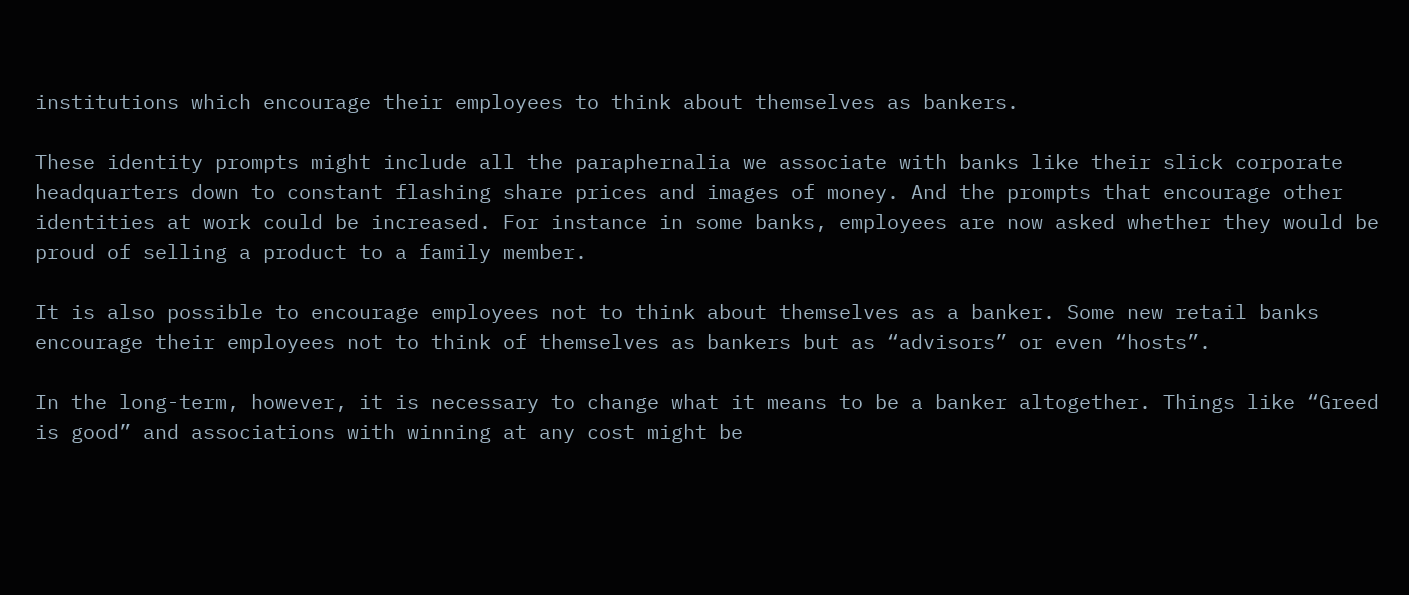institutions which encourage their employees to think about themselves as bankers.

These identity prompts might include all the paraphernalia we associate with banks like their slick corporate headquarters down to constant flashing share prices and images of money. And the prompts that encourage other identities at work could be increased. For instance in some banks, employees are now asked whether they would be proud of selling a product to a family member.

It is also possible to encourage employees not to think about themselves as a banker. Some new retail banks encourage their employees not to think of themselves as bankers but as “advisors” or even “hosts”.

In the long-term, however, it is necessary to change what it means to be a banker altogether. Things like “Greed is good” and associations with winning at any cost might be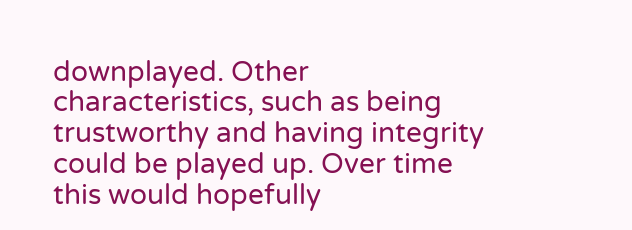downplayed. Other characteristics, such as being trustworthy and having integrity could be played up. Over time this would hopefully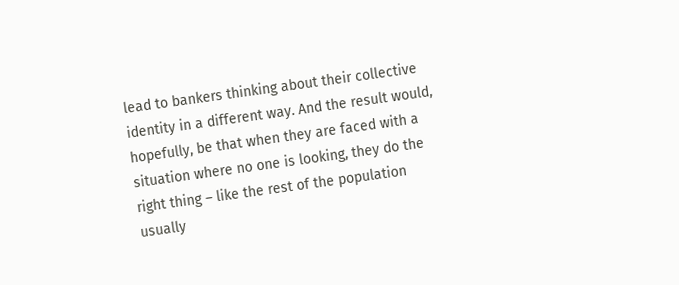lead to bankers thinking about their collective identity in a different way. And the result would, hopefully, be that when they are faced with a situation where no one is looking, they do the right thing – like the rest of the population usually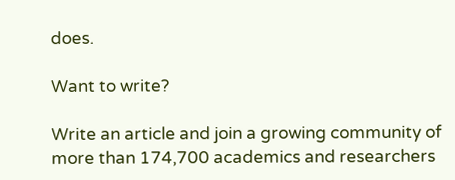does.

Want to write?

Write an article and join a growing community of more than 174,700 academics and researchers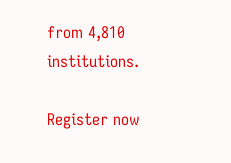from 4,810 institutions.

Register now